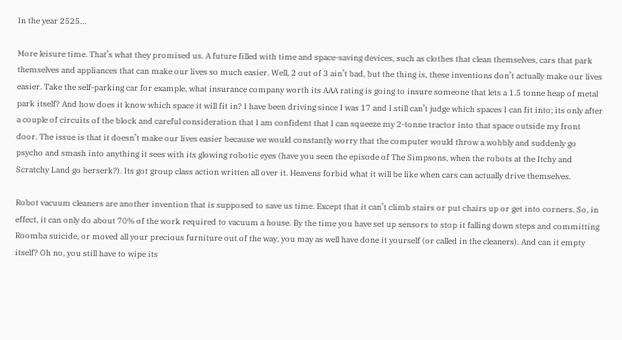In the year 2525…

More leisure time. That’s what they promised us. A future filled with time and space-saving devices, such as clothes that clean themselves, cars that park themselves and appliances that can make our lives so much easier. Well, 2 out of 3 ain’t bad, but the thing is, these inventions don’t actually make our lives easier. Take the self-parking car for example, what insurance company worth its AAA rating is going to insure someone that lets a 1.5 tonne heap of metal park itself? And how does it know which space it will fit in? I have been driving since I was 17 and I still can’t judge which spaces I can fit into; its only after a couple of circuits of the block and careful consideration that I am confident that I can squeeze my 2-tonne tractor into that space outside my front door. The issue is that it doesn’t make our lives easier because we would constantly worry that the computer would throw a wobbly and suddenly go psycho and smash into anything it sees with its glowing robotic eyes (have you seen the episode of The Simpsons, when the robots at the Itchy and Scratchy Land go berserk?). Its got group class action written all over it. Heavens forbid what it will be like when cars can actually drive themselves.

Robot vacuum cleaners are another invention that is supposed to save us time. Except that it can’t climb stairs or put chairs up or get into corners. So, in effect, it can only do about 70% of the work required to vacuum a house. By the time you have set up sensors to stop it falling down steps and committing Roomba suicide, or moved all your precious furniture out of the way, you may as well have done it yourself (or called in the cleaners). And can it empty itself? Oh no, you still have to wipe its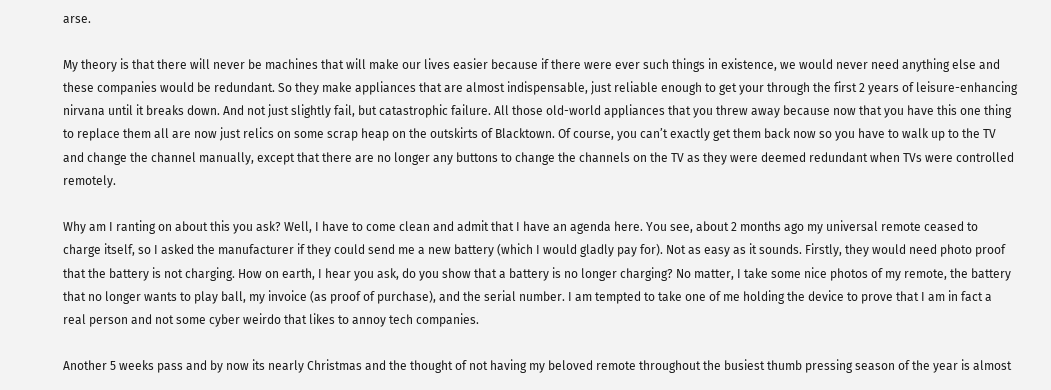arse.

My theory is that there will never be machines that will make our lives easier because if there were ever such things in existence, we would never need anything else and these companies would be redundant. So they make appliances that are almost indispensable, just reliable enough to get your through the first 2 years of leisure-enhancing nirvana until it breaks down. And not just slightly fail, but catastrophic failure. All those old-world appliances that you threw away because now that you have this one thing to replace them all are now just relics on some scrap heap on the outskirts of Blacktown. Of course, you can’t exactly get them back now so you have to walk up to the TV and change the channel manually, except that there are no longer any buttons to change the channels on the TV as they were deemed redundant when TVs were controlled remotely.

Why am I ranting on about this you ask? Well, I have to come clean and admit that I have an agenda here. You see, about 2 months ago my universal remote ceased to charge itself, so I asked the manufacturer if they could send me a new battery (which I would gladly pay for). Not as easy as it sounds. Firstly, they would need photo proof that the battery is not charging. How on earth, I hear you ask, do you show that a battery is no longer charging? No matter, I take some nice photos of my remote, the battery that no longer wants to play ball, my invoice (as proof of purchase), and the serial number. I am tempted to take one of me holding the device to prove that I am in fact a real person and not some cyber weirdo that likes to annoy tech companies.

Another 5 weeks pass and by now its nearly Christmas and the thought of not having my beloved remote throughout the busiest thumb pressing season of the year is almost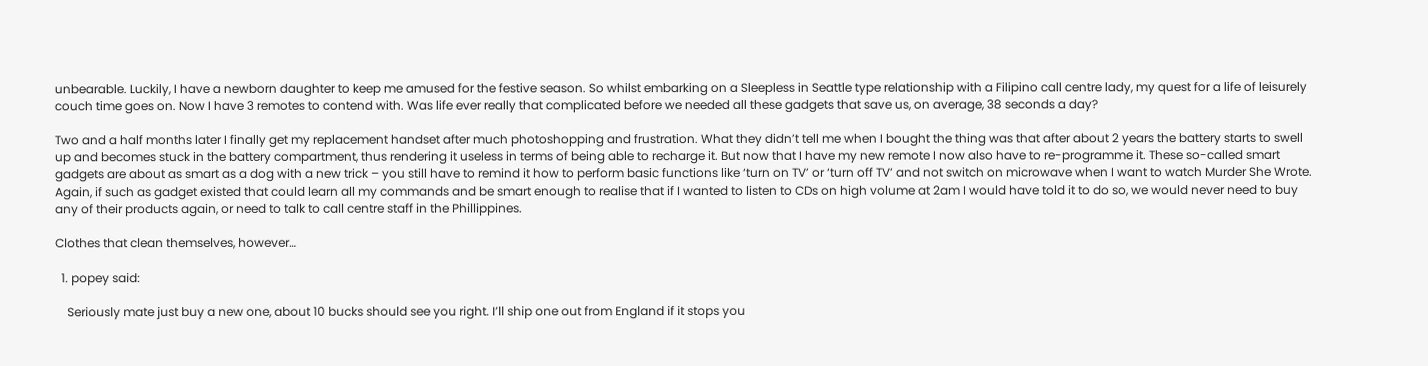unbearable. Luckily, I have a newborn daughter to keep me amused for the festive season. So whilst embarking on a Sleepless in Seattle type relationship with a Filipino call centre lady, my quest for a life of leisurely couch time goes on. Now I have 3 remotes to contend with. Was life ever really that complicated before we needed all these gadgets that save us, on average, 38 seconds a day?

Two and a half months later I finally get my replacement handset after much photoshopping and frustration. What they didn’t tell me when I bought the thing was that after about 2 years the battery starts to swell up and becomes stuck in the battery compartment, thus rendering it useless in terms of being able to recharge it. But now that I have my new remote I now also have to re-programme it. These so-called smart gadgets are about as smart as a dog with a new trick – you still have to remind it how to perform basic functions like ‘turn on TV’ or ‘turn off TV’ and not switch on microwave when I want to watch Murder She Wrote. Again, if such as gadget existed that could learn all my commands and be smart enough to realise that if I wanted to listen to CDs on high volume at 2am I would have told it to do so, we would never need to buy any of their products again, or need to talk to call centre staff in the Phillippines.

Clothes that clean themselves, however…

  1. popey said:

    Seriously mate just buy a new one, about 10 bucks should see you right. I’ll ship one out from England if it stops you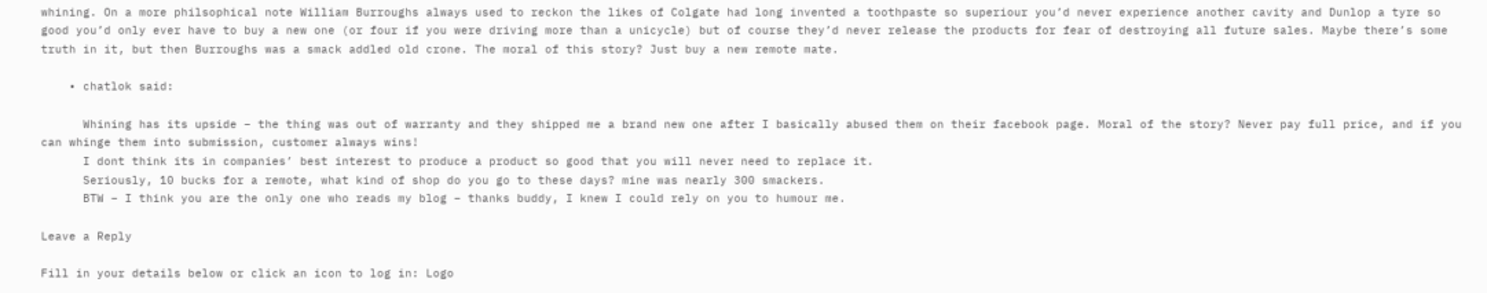whining. On a more philsophical note William Burroughs always used to reckon the likes of Colgate had long invented a toothpaste so superiour you’d never experience another cavity and Dunlop a tyre so good you’d only ever have to buy a new one (or four if you were driving more than a unicycle) but of course they’d never release the products for fear of destroying all future sales. Maybe there’s some truth in it, but then Burroughs was a smack addled old crone. The moral of this story? Just buy a new remote mate.

    • chatlok said:

      Whining has its upside – the thing was out of warranty and they shipped me a brand new one after I basically abused them on their facebook page. Moral of the story? Never pay full price, and if you can whinge them into submission, customer always wins!
      I dont think its in companies’ best interest to produce a product so good that you will never need to replace it.
      Seriously, 10 bucks for a remote, what kind of shop do you go to these days? mine was nearly 300 smackers.
      BTW – I think you are the only one who reads my blog – thanks buddy, I knew I could rely on you to humour me.

Leave a Reply

Fill in your details below or click an icon to log in: Logo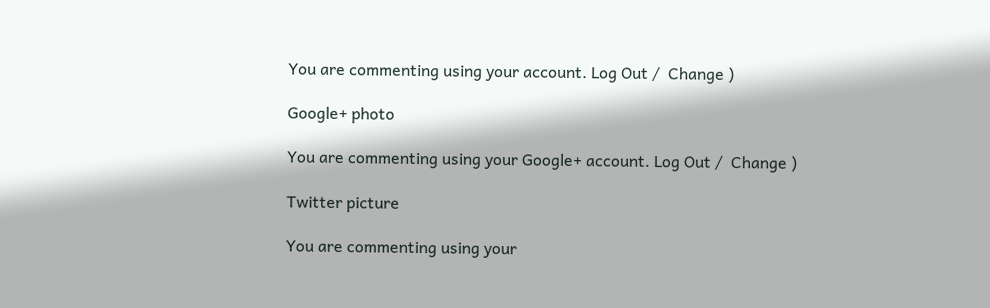You are commenting using your account. Log Out /  Change )

Google+ photo

You are commenting using your Google+ account. Log Out /  Change )

Twitter picture

You are commenting using your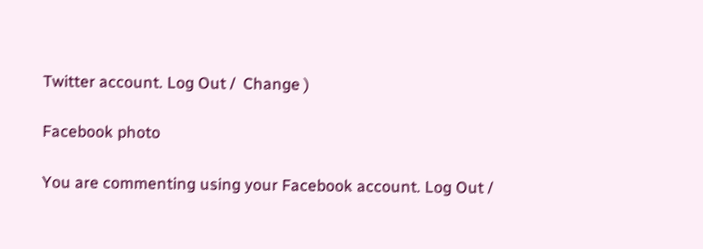Twitter account. Log Out /  Change )

Facebook photo

You are commenting using your Facebook account. Log Out /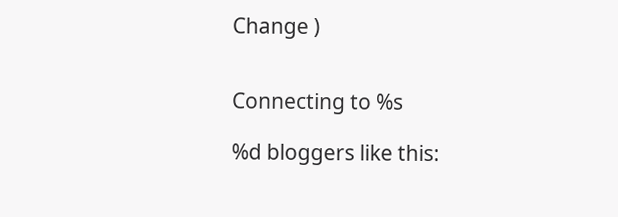Change )


Connecting to %s

%d bloggers like this: